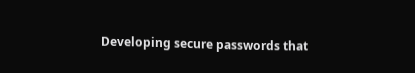Developing secure passwords that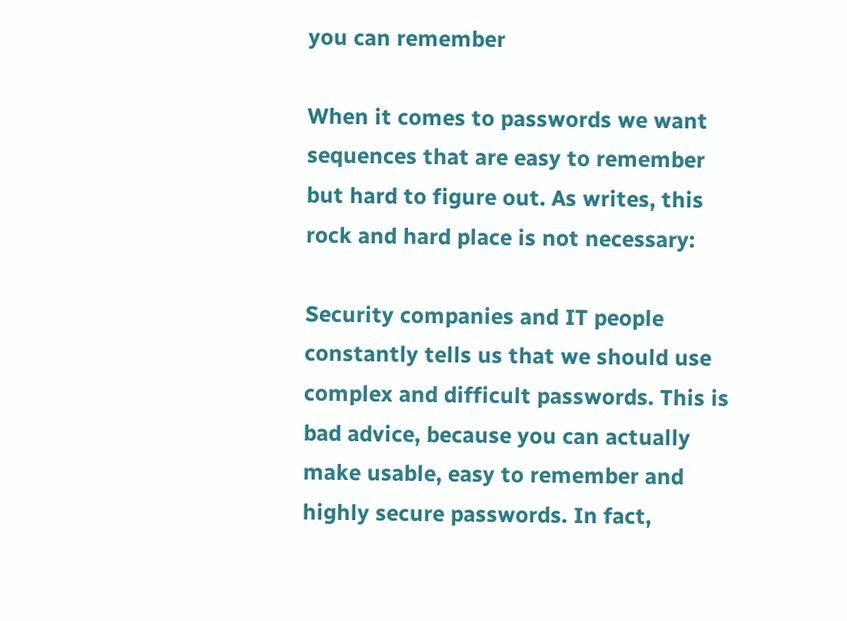you can remember

When it comes to passwords we want sequences that are easy to remember but hard to figure out. As writes, this rock and hard place is not necessary:

Security companies and IT people constantly tells us that we should use complex and difficult passwords. This is bad advice, because you can actually make usable, easy to remember and highly secure passwords. In fact,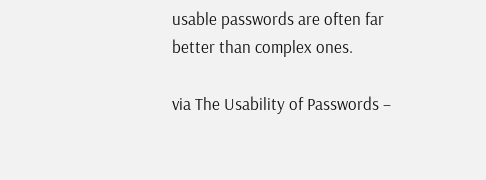usable passwords are often far better than complex ones.

via The Usability of Passwords –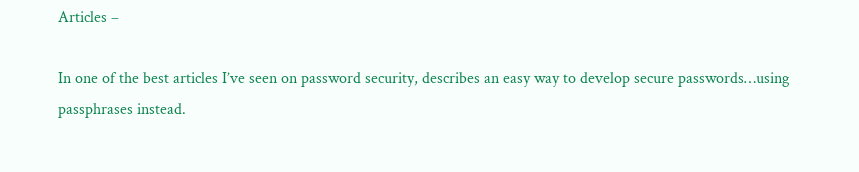Articles –

In one of the best articles I’ve seen on password security, describes an easy way to develop secure passwords…using passphrases instead.